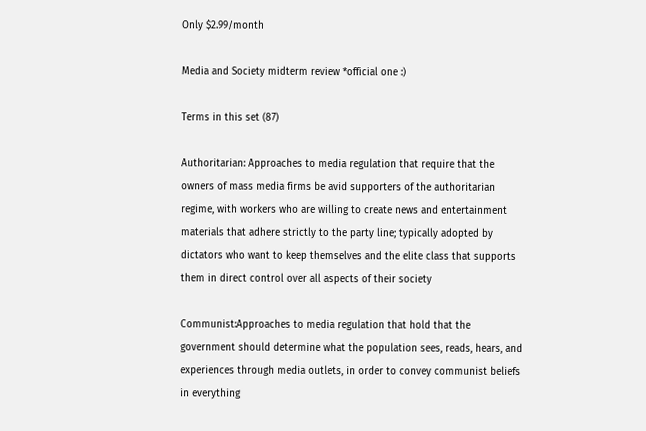Only $2.99/month

Media and Society midterm review *official one :)

Terms in this set (87)

Authoritarian: Approaches to media regulation that require that the owners of mass media firms be avid supporters of the authoritarian regime, with workers who are willing to create news and entertainment materials that adhere strictly to the party line; typically adopted by dictators who want to keep themselves and the elite class that supports them in direct control over all aspects of their society

Communist:Approaches to media regulation that hold that the government should determine what the population sees, reads, hears, and experiences through media outlets, in order to convey communist beliefs in everything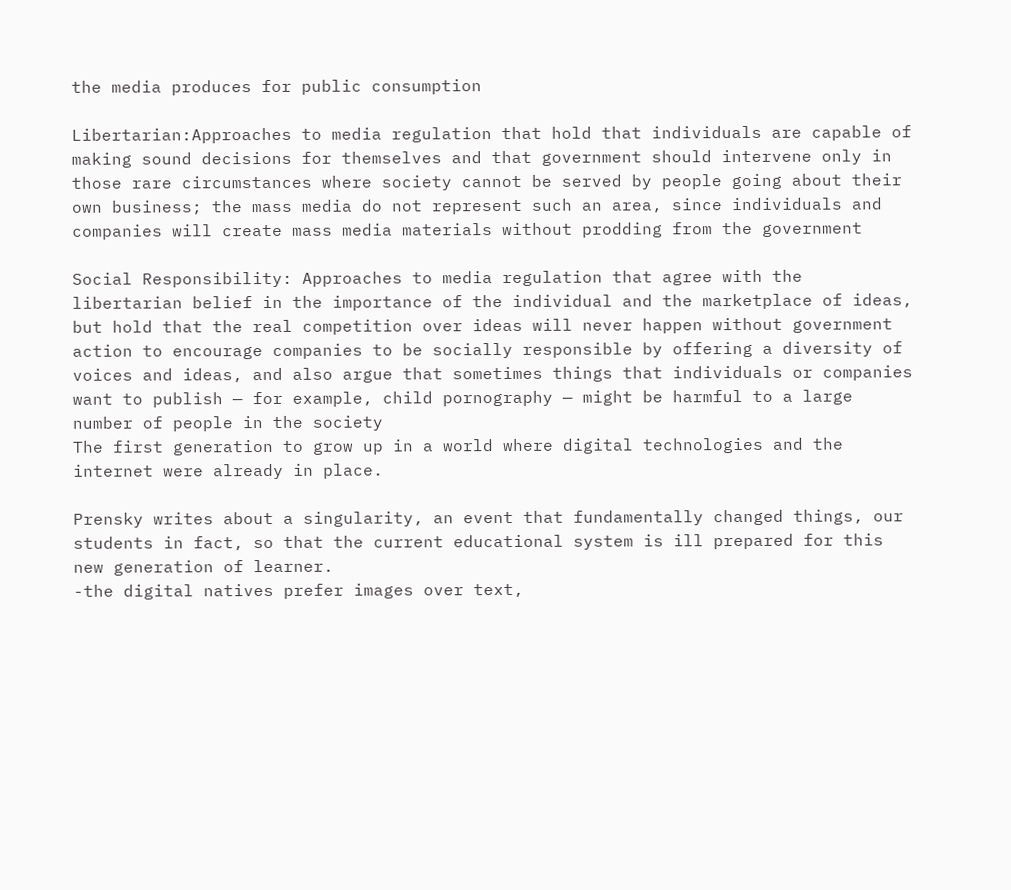the media produces for public consumption

Libertarian:Approaches to media regulation that hold that individuals are capable of making sound decisions for themselves and that government should intervene only in those rare circumstances where society cannot be served by people going about their own business; the mass media do not represent such an area, since individuals and companies will create mass media materials without prodding from the government

Social Responsibility: Approaches to media regulation that agree with the libertarian belief in the importance of the individual and the marketplace of ideas, but hold that the real competition over ideas will never happen without government action to encourage companies to be socially responsible by offering a diversity of voices and ideas, and also argue that sometimes things that individuals or companies want to publish — for example, child pornography — might be harmful to a large number of people in the society
The first generation to grow up in a world where digital technologies and the internet were already in place.

Prensky writes about a singularity, an event that fundamentally changed things, our students in fact, so that the current educational system is ill prepared for this new generation of learner.
-the digital natives prefer images over text,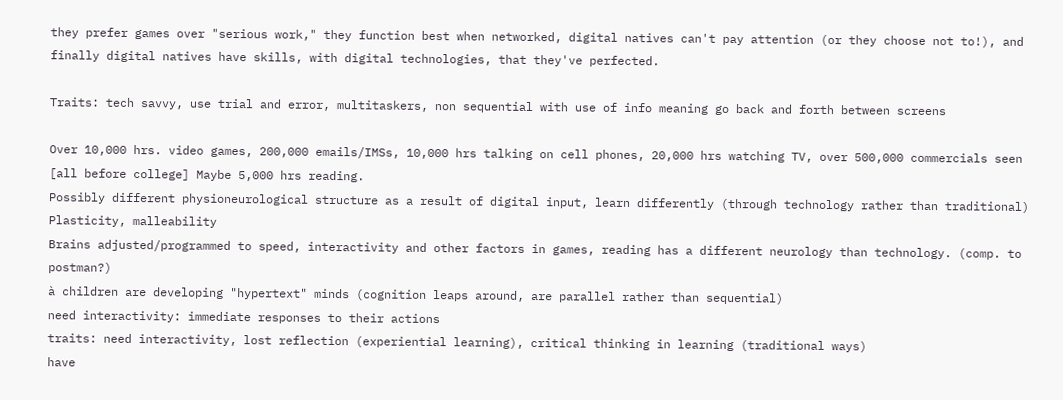they prefer games over "serious work," they function best when networked, digital natives can't pay attention (or they choose not to!), and finally digital natives have skills, with digital technologies, that they've perfected.

Traits: tech savvy, use trial and error, multitaskers, non sequential with use of info meaning go back and forth between screens

Over 10,000 hrs. video games, 200,000 emails/IMSs, 10,000 hrs talking on cell phones, 20,000 hrs watching TV, over 500,000 commercials seen [all before college] Maybe 5,000 hrs reading.
Possibly different physioneurological structure as a result of digital input, learn differently (through technology rather than traditional)
Plasticity, malleability
Brains adjusted/programmed to speed, interactivity and other factors in games, reading has a different neurology than technology. (comp. to postman?)
à children are developing "hypertext" minds (cognition leaps around, are parallel rather than sequential)
need interactivity: immediate responses to their actions
traits: need interactivity, lost reflection (experiential learning), critical thinking in learning (traditional ways)
have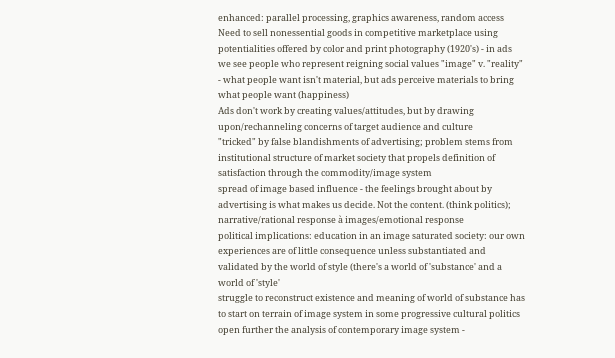enhanced: parallel processing, graphics awareness, random access
Need to sell nonessential goods in competitive marketplace using potentialities offered by color and print photography (1920's) - in ads we see people who represent reigning social values "image" v. "reality" - what people want isn't material, but ads perceive materials to bring what people want (happiness)
Ads don't work by creating values/attitudes, but by drawing upon/rechanneling concerns of target audience and culture
"tricked" by false blandishments of advertising; problem stems from institutional structure of market society that propels definition of satisfaction through the commodity/image system
spread of image based influence - the feelings brought about by advertising is what makes us decide. Not the content. (think politics); narrative/rational response à images/emotional response
political implications: education in an image saturated society: our own experiences are of little consequence unless substantiated and validated by the world of style (there's a world of 'substance' and a world of 'style'
struggle to reconstruct existence and meaning of world of substance has to start on terrain of image system in some progressive cultural politics
open further the analysis of contemporary image system -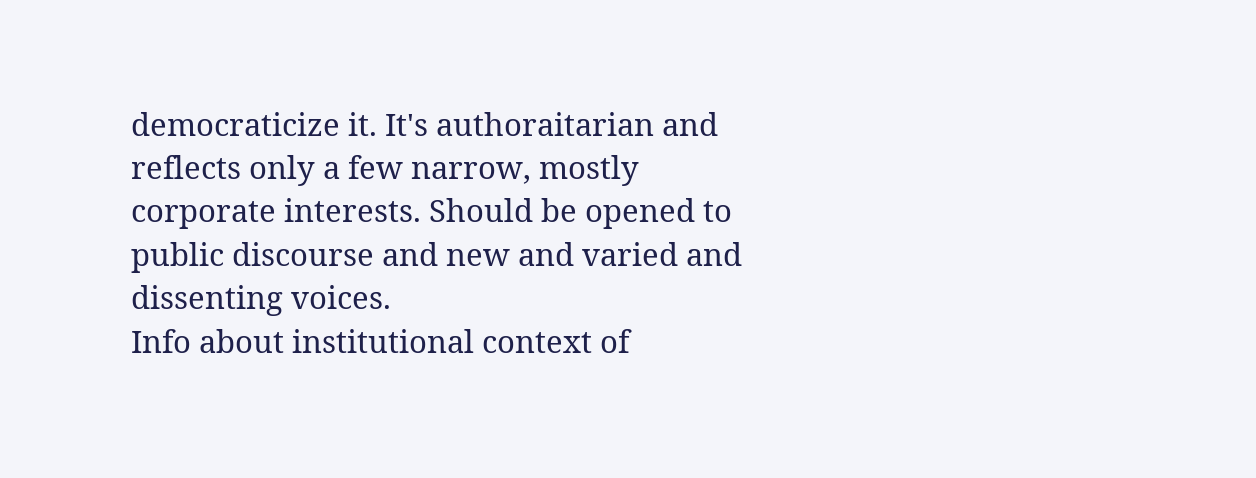democraticize it. It's authoraitarian and reflects only a few narrow, mostly corporate interests. Should be opened to public discourse and new and varied and dissenting voices.
Info about institutional context of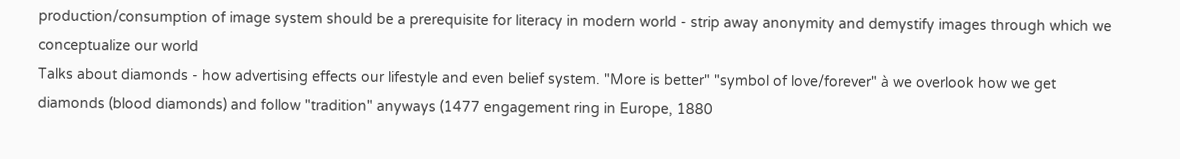production/consumption of image system should be a prerequisite for literacy in modern world - strip away anonymity and demystify images through which we conceptualize our world
Talks about diamonds - how advertising effects our lifestyle and even belief system. "More is better" "symbol of love/forever" à we overlook how we get diamonds (blood diamonds) and follow "tradition" anyways (1477 engagement ring in Europe, 1880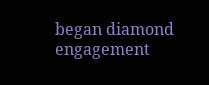began diamond engagement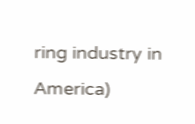ring industry in America)